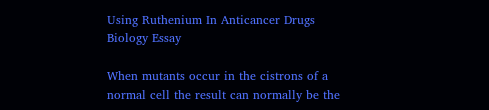Using Ruthenium In Anticancer Drugs Biology Essay

When mutants occur in the cistrons of a normal cell the result can normally be the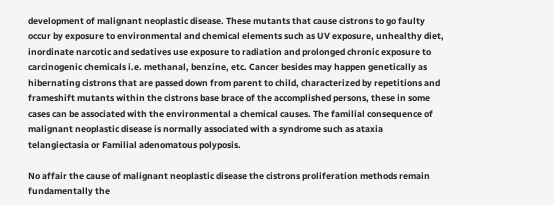development of malignant neoplastic disease. These mutants that cause cistrons to go faulty occur by exposure to environmental and chemical elements such as UV exposure, unhealthy diet, inordinate narcotic and sedatives use exposure to radiation and prolonged chronic exposure to carcinogenic chemicals i.e. methanal, benzine, etc. Cancer besides may happen genetically as hibernating cistrons that are passed down from parent to child, characterized by repetitions and frameshift mutants within the cistrons base brace of the accomplished persons, these in some cases can be associated with the environmental a chemical causes. The familial consequence of malignant neoplastic disease is normally associated with a syndrome such as ataxia telangiectasia or Familial adenomatous polyposis.

No affair the cause of malignant neoplastic disease the cistrons proliferation methods remain fundamentally the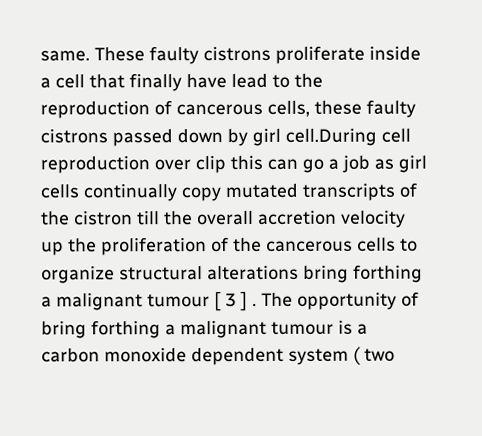same. These faulty cistrons proliferate inside a cell that finally have lead to the reproduction of cancerous cells, these faulty cistrons passed down by girl cell.During cell reproduction over clip this can go a job as girl cells continually copy mutated transcripts of the cistron till the overall accretion velocity up the proliferation of the cancerous cells to organize structural alterations bring forthing a malignant tumour [ 3 ] . The opportunity of bring forthing a malignant tumour is a carbon monoxide dependent system ( two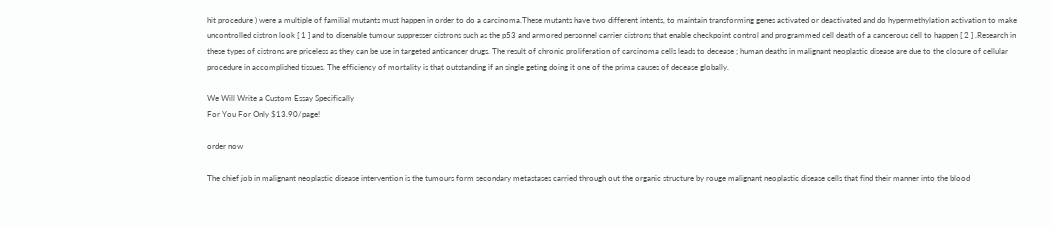hit procedure ) were a multiple of familial mutants must happen in order to do a carcinoma.These mutants have two different intents, to maintain transforming genes activated or deactivated and do hypermethylation activation to make uncontrolled cistron look [ 1 ] and to disenable tumour suppresser cistrons such as the p53 and armored personnel carrier cistrons that enable checkpoint control and programmed cell death of a cancerous cell to happen [ 2 ] .Research in these types of cistrons are priceless as they can be use in targeted anticancer drugs. The result of chronic proliferation of carcinoma cells leads to decease ; human deaths in malignant neoplastic disease are due to the closure of cellular procedure in accomplished tissues. The efficiency of mortality is that outstanding if an single geting doing it one of the prima causes of decease globally.

We Will Write a Custom Essay Specifically
For You For Only $13.90/page!

order now

The chief job in malignant neoplastic disease intervention is the tumours form secondary metastases carried through out the organic structure by rouge malignant neoplastic disease cells that find their manner into the blood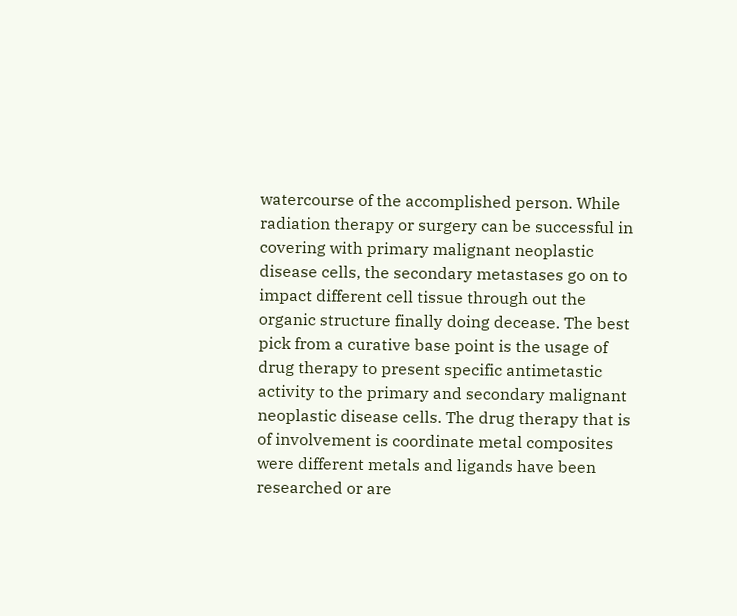watercourse of the accomplished person. While radiation therapy or surgery can be successful in covering with primary malignant neoplastic disease cells, the secondary metastases go on to impact different cell tissue through out the organic structure finally doing decease. The best pick from a curative base point is the usage of drug therapy to present specific antimetastic activity to the primary and secondary malignant neoplastic disease cells. The drug therapy that is of involvement is coordinate metal composites were different metals and ligands have been researched or are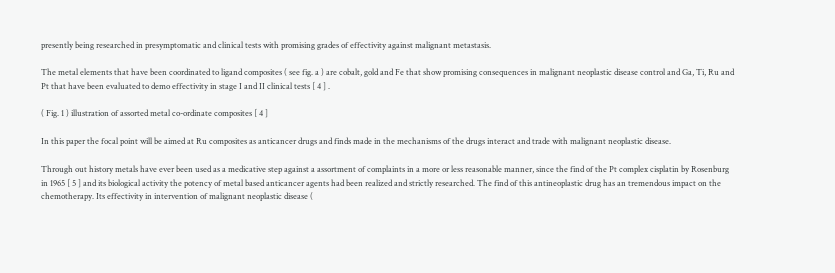presently being researched in presymptomatic and clinical tests with promising grades of effectivity against malignant metastasis.

The metal elements that have been coordinated to ligand composites ( see fig. a ) are cobalt, gold and Fe that show promising consequences in malignant neoplastic disease control and Ga, Ti, Ru and Pt that have been evaluated to demo effectivity in stage I and II clinical tests [ 4 ] .

( Fig. 1 ) illustration of assorted metal co-ordinate composites [ 4 ]

In this paper the focal point will be aimed at Ru composites as anticancer drugs and finds made in the mechanisms of the drugs interact and trade with malignant neoplastic disease.

Through out history metals have ever been used as a medicative step against a assortment of complaints in a more or less reasonable manner, since the find of the Pt complex cisplatin by Rosenburg in 1965 [ 5 ] and its biological activity the potency of metal based anticancer agents had been realized and strictly researched. The find of this antineoplastic drug has an tremendous impact on the chemotherapy. Its effectivity in intervention of malignant neoplastic disease (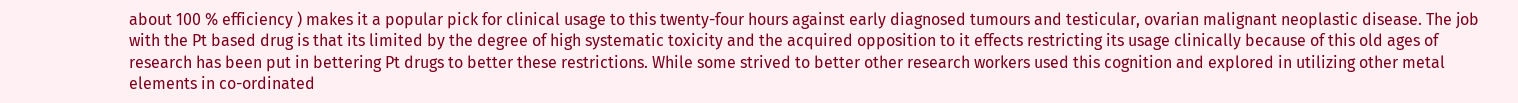about 100 % efficiency ) makes it a popular pick for clinical usage to this twenty-four hours against early diagnosed tumours and testicular, ovarian malignant neoplastic disease. The job with the Pt based drug is that its limited by the degree of high systematic toxicity and the acquired opposition to it effects restricting its usage clinically because of this old ages of research has been put in bettering Pt drugs to better these restrictions. While some strived to better other research workers used this cognition and explored in utilizing other metal elements in co-ordinated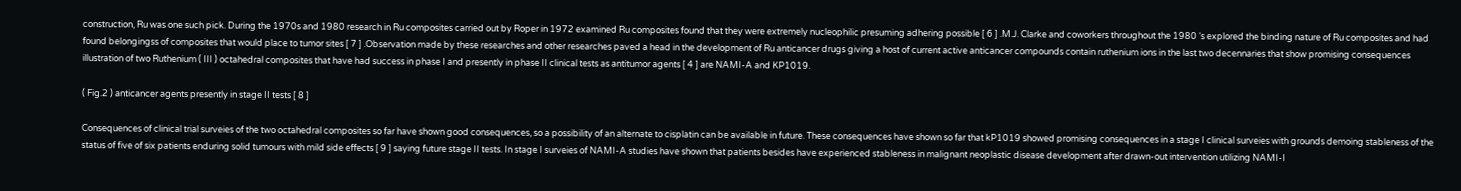construction, Ru was one such pick. During the 1970s and 1980 research in Ru composites carried out by Roper in 1972 examined Ru composites found that they were extremely nucleophilic presuming adhering possible [ 6 ] .M.J. Clarke and coworkers throughout the 1980 ‘s explored the binding nature of Ru composites and had found belongingss of composites that would place to tumor sites [ 7 ] .Observation made by these researches and other researches paved a head in the development of Ru anticancer drugs giving a host of current active anticancer compounds contain ruthenium ions in the last two decennaries that show promising consequences illustration of two Ruthenium ( III ) octahedral composites that have had success in phase I and presently in phase II clinical tests as antitumor agents [ 4 ] are NAMI-A and KP1019.

( Fig.2 ) anticancer agents presently in stage II tests [ 8 ]

Consequences of clinical trial surveies of the two octahedral composites so far have shown good consequences, so a possibility of an alternate to cisplatin can be available in future. These consequences have shown so far that kP1019 showed promising consequences in a stage I clinical surveies with grounds demoing stableness of the status of five of six patients enduring solid tumours with mild side effects [ 9 ] saying future stage II tests. In stage I surveies of NAMI-A studies have shown that patients besides have experienced stableness in malignant neoplastic disease development after drawn-out intervention utilizing NAMI-I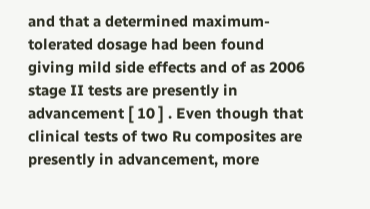and that a determined maximum-tolerated dosage had been found giving mild side effects and of as 2006 stage II tests are presently in advancement [ 10 ] . Even though that clinical tests of two Ru composites are presently in advancement, more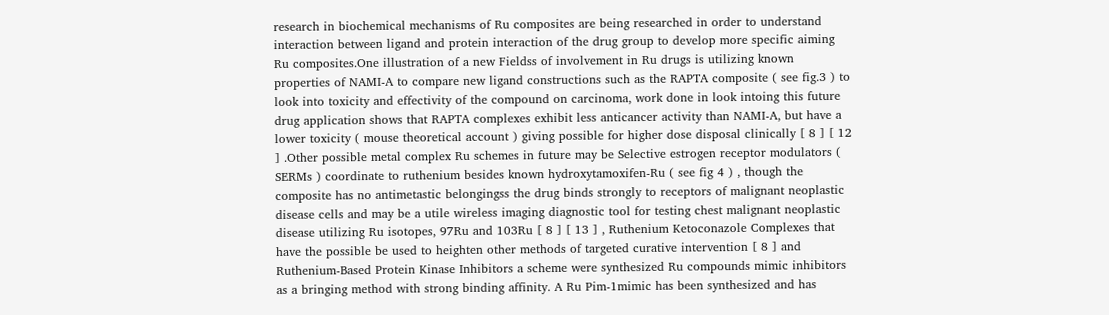research in biochemical mechanisms of Ru composites are being researched in order to understand interaction between ligand and protein interaction of the drug group to develop more specific aiming Ru composites.One illustration of a new Fieldss of involvement in Ru drugs is utilizing known properties of NAMI-A to compare new ligand constructions such as the RAPTA composite ( see fig.3 ) to look into toxicity and effectivity of the compound on carcinoma, work done in look intoing this future drug application shows that RAPTA complexes exhibit less anticancer activity than NAMI-A, but have a lower toxicity ( mouse theoretical account ) giving possible for higher dose disposal clinically [ 8 ] [ 12 ] .Other possible metal complex Ru schemes in future may be Selective estrogen receptor modulators ( SERMs ) coordinate to ruthenium besides known hydroxytamoxifen-Ru ( see fig 4 ) , though the composite has no antimetastic belongingss the drug binds strongly to receptors of malignant neoplastic disease cells and may be a utile wireless imaging diagnostic tool for testing chest malignant neoplastic disease utilizing Ru isotopes, 97Ru and 103Ru [ 8 ] [ 13 ] , Ruthenium Ketoconazole Complexes that have the possible be used to heighten other methods of targeted curative intervention [ 8 ] and Ruthenium-Based Protein Kinase Inhibitors a scheme were synthesized Ru compounds mimic inhibitors as a bringing method with strong binding affinity. A Ru Pim-1mimic has been synthesized and has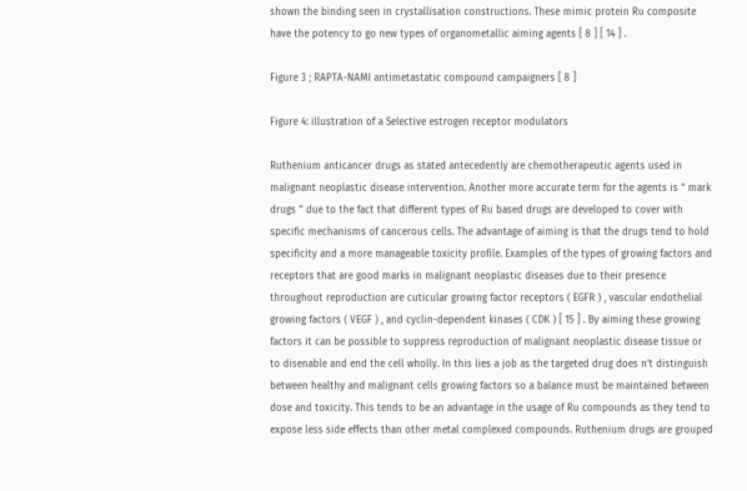shown the binding seen in crystallisation constructions. These mimic protein Ru composite have the potency to go new types of organometallic aiming agents [ 8 ] [ 14 ] .

Figure 3 ; RAPTA-NAMI antimetastatic compound campaigners [ 8 ]

Figure 4: illustration of a Selective estrogen receptor modulators

Ruthenium anticancer drugs as stated antecedently are chemotherapeutic agents used in malignant neoplastic disease intervention. Another more accurate term for the agents is “ mark drugs ” due to the fact that different types of Ru based drugs are developed to cover with specific mechanisms of cancerous cells. The advantage of aiming is that the drugs tend to hold specificity and a more manageable toxicity profile. Examples of the types of growing factors and receptors that are good marks in malignant neoplastic diseases due to their presence throughout reproduction are cuticular growing factor receptors ( EGFR ) , vascular endothelial growing factors ( VEGF ) , and cyclin-dependent kinases ( CDK ) [ 15 ] . By aiming these growing factors it can be possible to suppress reproduction of malignant neoplastic disease tissue or to disenable and end the cell wholly. In this lies a job as the targeted drug does n’t distinguish between healthy and malignant cells growing factors so a balance must be maintained between dose and toxicity. This tends to be an advantage in the usage of Ru compounds as they tend to expose less side effects than other metal complexed compounds. Ruthenium drugs are grouped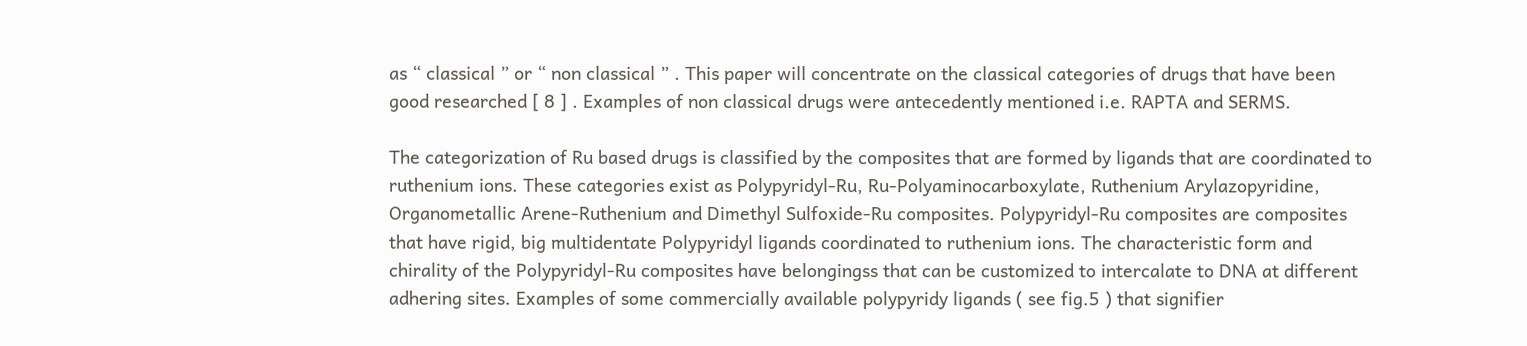as “ classical ” or “ non classical ” . This paper will concentrate on the classical categories of drugs that have been good researched [ 8 ] . Examples of non classical drugs were antecedently mentioned i.e. RAPTA and SERMS.

The categorization of Ru based drugs is classified by the composites that are formed by ligands that are coordinated to ruthenium ions. These categories exist as Polypyridyl-Ru, Ru-Polyaminocarboxylate, Ruthenium Arylazopyridine, Organometallic Arene-Ruthenium and Dimethyl Sulfoxide-Ru composites. Polypyridyl-Ru composites are composites that have rigid, big multidentate Polypyridyl ligands coordinated to ruthenium ions. The characteristic form and chirality of the Polypyridyl-Ru composites have belongingss that can be customized to intercalate to DNA at different adhering sites. Examples of some commercially available polypyridy ligands ( see fig.5 ) that signifier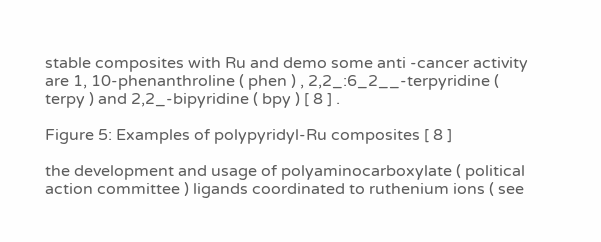stable composites with Ru and demo some anti -cancer activity are 1, 10-phenanthroline ( phen ) , 2,2_:6_2__-terpyridine ( terpy ) and 2,2_-bipyridine ( bpy ) [ 8 ] .

Figure 5: Examples of polypyridyl-Ru composites [ 8 ]

the development and usage of polyaminocarboxylate ( political action committee ) ligands coordinated to ruthenium ions ( see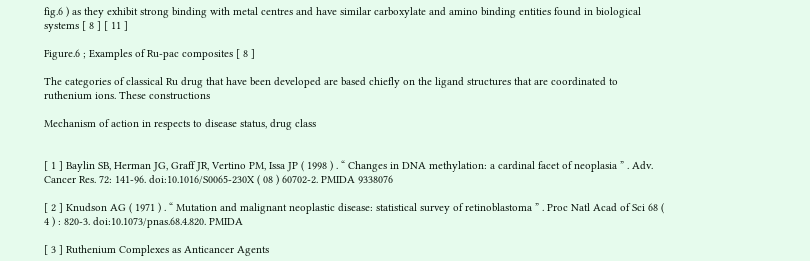fig.6 ) as they exhibit strong binding with metal centres and have similar carboxylate and amino binding entities found in biological systems [ 8 ] [ 11 ]

Figure.6 ; Examples of Ru-pac composites [ 8 ]

The categories of classical Ru drug that have been developed are based chiefly on the ligand structures that are coordinated to ruthenium ions. These constructions

Mechanism of action in respects to disease status, drug class


[ 1 ] Baylin SB, Herman JG, Graff JR, Vertino PM, Issa JP ( 1998 ) . “ Changes in DNA methylation: a cardinal facet of neoplasia ” . Adv. Cancer Res. 72: 141-96. doi:10.1016/S0065-230X ( 08 ) 60702-2. PMIDA 9338076

[ 2 ] Knudson AG ( 1971 ) . “ Mutation and malignant neoplastic disease: statistical survey of retinoblastoma ” . Proc Natl Acad of Sci 68 ( 4 ) : 820-3. doi:10.1073/pnas.68.4.820. PMIDA

[ 3 ] Ruthenium Complexes as Anticancer Agents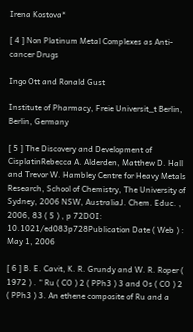Irena Kostova*

[ 4 ] Non Platinum Metal Complexes as Anti-cancer Drugs

Ingo Ott and Ronald Gust

Institute of Pharmacy, Freie Universit_t Berlin, Berlin, Germany

[ 5 ] The Discovery and Development of CisplatinRebecca A. Alderden, Matthew D. Hall and Trevor W. Hambley Centre for Heavy Metals Research, School of Chemistry, The University of Sydney, 2006 NSW, AustraliaJ. Chem. Educ. , 2006, 83 ( 5 ) , p 72DOI: 10.1021/ed083p728Publication Date ( Web ) : May 1, 2006

[ 6 ] B. E. Cavit, K. R. Grundy and W. R. Roper ( 1972 ) . “ Ru ( CO ) 2 ( PPh3 ) 3 and Os ( CO ) 2 ( PPh3 ) 3. An ethene composite of Ru and a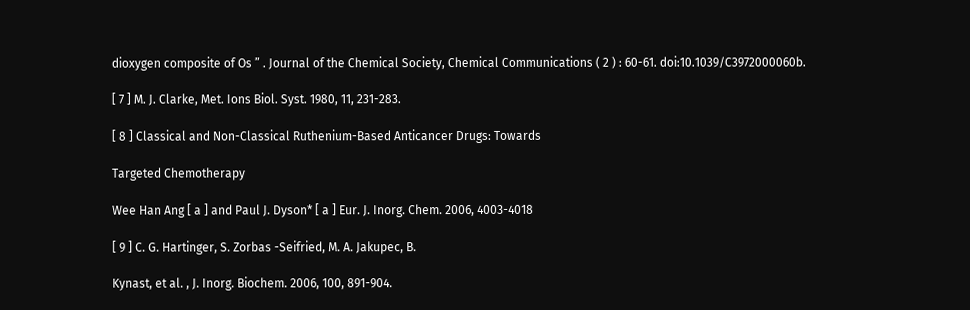dioxygen composite of Os ” . Journal of the Chemical Society, Chemical Communications ( 2 ) : 60-61. doi:10.1039/C3972000060b.

[ 7 ] M. J. Clarke, Met. Ions Biol. Syst. 1980, 11, 231-283.

[ 8 ] Classical and Non-Classical Ruthenium-Based Anticancer Drugs: Towards

Targeted Chemotherapy

Wee Han Ang [ a ] and Paul J. Dyson* [ a ] Eur. J. Inorg. Chem. 2006, 4003-4018

[ 9 ] C. G. Hartinger, S. Zorbas -Seifried, M. A. Jakupec, B.

Kynast, et al. , J. Inorg. Biochem. 2006, 100, 891-904.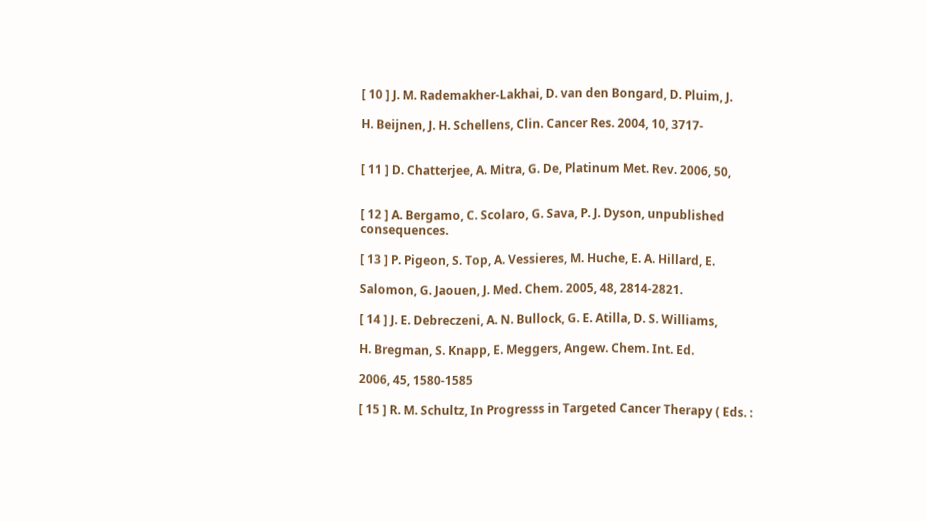[ 10 ] J. M. Rademakher-Lakhai, D. van den Bongard, D. Pluim, J.

H. Beijnen, J. H. Schellens, Clin. Cancer Res. 2004, 10, 3717-


[ 11 ] D. Chatterjee, A. Mitra, G. De, Platinum Met. Rev. 2006, 50,


[ 12 ] A. Bergamo, C. Scolaro, G. Sava, P. J. Dyson, unpublished consequences.

[ 13 ] P. Pigeon, S. Top, A. Vessieres, M. Huche, E. A. Hillard, E.

Salomon, G. Jaouen, J. Med. Chem. 2005, 48, 2814-2821.

[ 14 ] J. E. Debreczeni, A. N. Bullock, G. E. Atilla, D. S. Williams,

H. Bregman, S. Knapp, E. Meggers, Angew. Chem. Int. Ed.

2006, 45, 1580-1585

[ 15 ] R. M. Schultz, In Progresss in Targeted Cancer Therapy ( Eds. :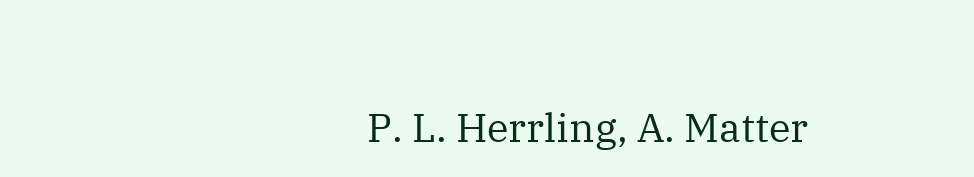P. L. Herrling, A. Matter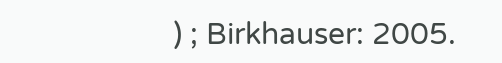) ; Birkhauser: 2005.